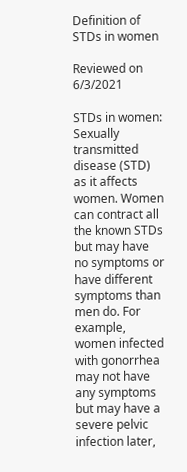Definition of STDs in women

Reviewed on 6/3/2021

STDs in women: Sexually transmitted disease (STD) as it affects women. Women can contract all the known STDs but may have no symptoms or have different symptoms than men do. For example, women infected with gonorrhea may not have any symptoms but may have a severe pelvic infection later,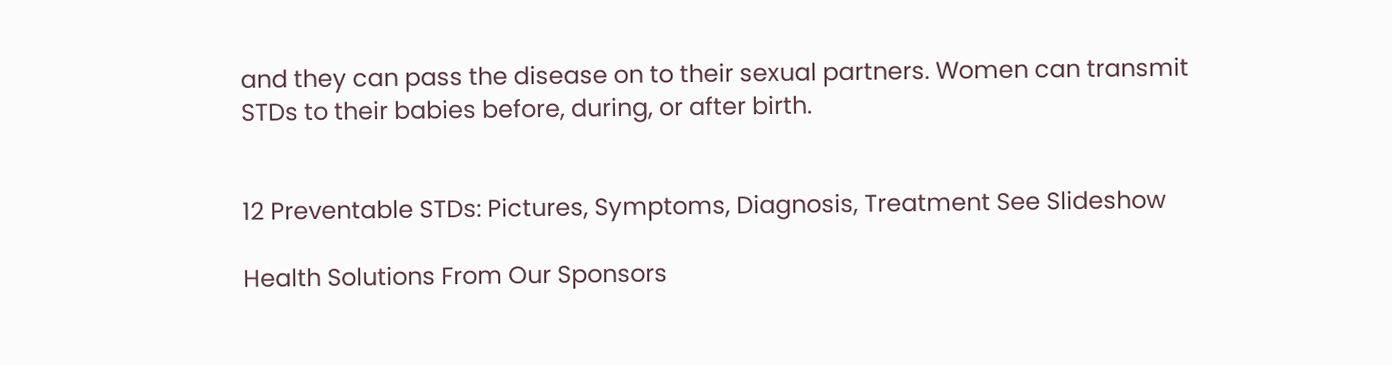and they can pass the disease on to their sexual partners. Women can transmit STDs to their babies before, during, or after birth.


12 Preventable STDs: Pictures, Symptoms, Diagnosis, Treatment See Slideshow

Health Solutions From Our Sponsors